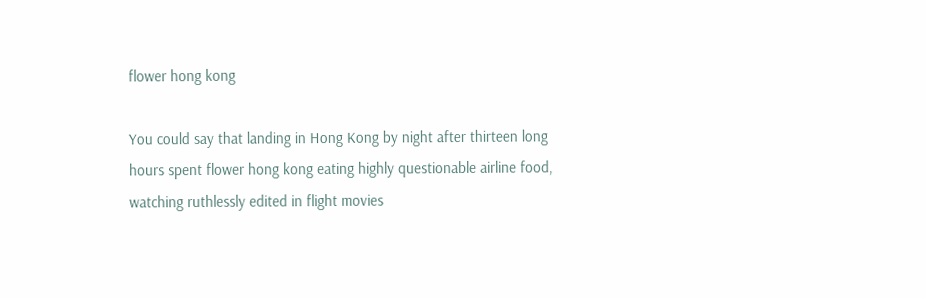flower hong kong

You could say that landing in Hong Kong by night after thirteen long hours spent flower hong kong eating highly questionable airline food, watching ruthlessly edited in flight movies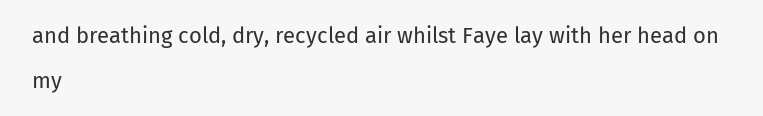and breathing cold, dry, recycled air whilst Faye lay with her head on my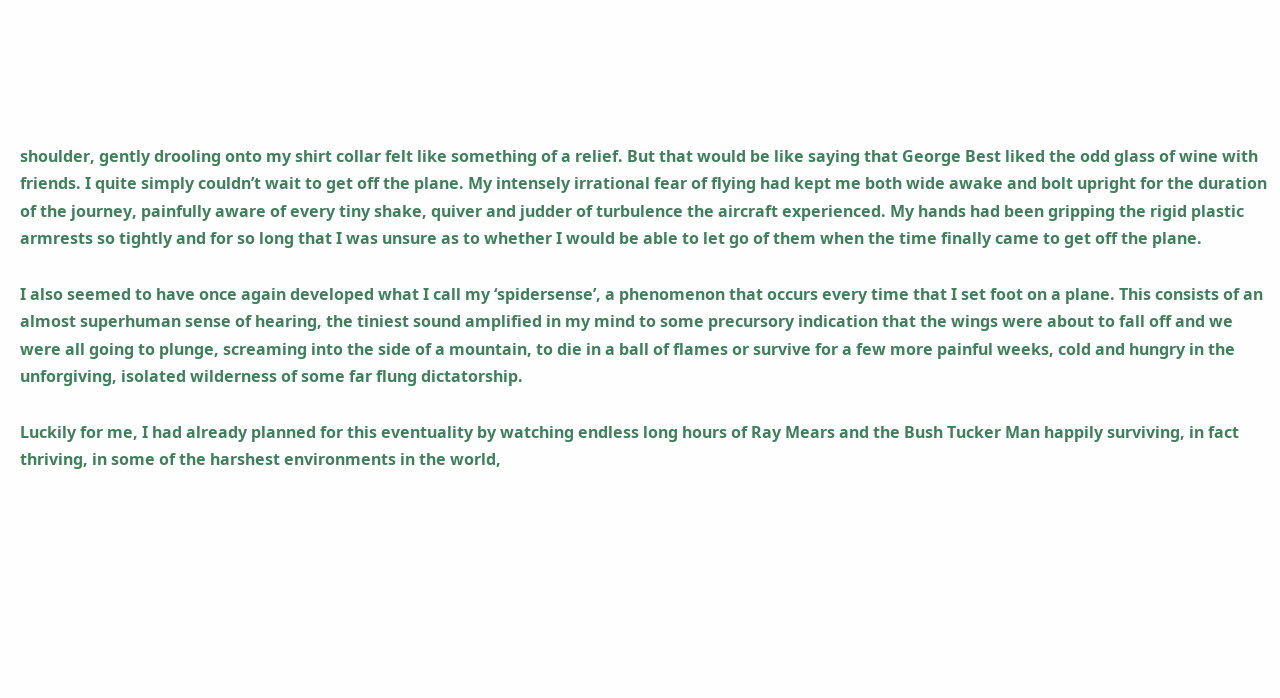shoulder, gently drooling onto my shirt collar felt like something of a relief. But that would be like saying that George Best liked the odd glass of wine with friends. I quite simply couldn’t wait to get off the plane. My intensely irrational fear of flying had kept me both wide awake and bolt upright for the duration of the journey, painfully aware of every tiny shake, quiver and judder of turbulence the aircraft experienced. My hands had been gripping the rigid plastic armrests so tightly and for so long that I was unsure as to whether I would be able to let go of them when the time finally came to get off the plane.

I also seemed to have once again developed what I call my ‘spidersense’, a phenomenon that occurs every time that I set foot on a plane. This consists of an almost superhuman sense of hearing, the tiniest sound amplified in my mind to some precursory indication that the wings were about to fall off and we were all going to plunge, screaming into the side of a mountain, to die in a ball of flames or survive for a few more painful weeks, cold and hungry in the unforgiving, isolated wilderness of some far flung dictatorship.

Luckily for me, I had already planned for this eventuality by watching endless long hours of Ray Mears and the Bush Tucker Man happily surviving, in fact thriving, in some of the harshest environments in the world,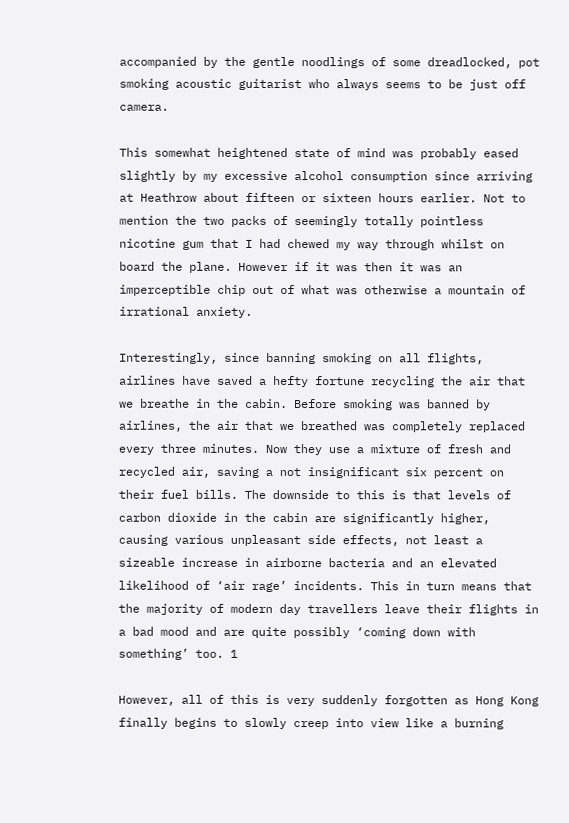accompanied by the gentle noodlings of some dreadlocked, pot smoking acoustic guitarist who always seems to be just off camera.

This somewhat heightened state of mind was probably eased slightly by my excessive alcohol consumption since arriving at Heathrow about fifteen or sixteen hours earlier. Not to mention the two packs of seemingly totally pointless nicotine gum that I had chewed my way through whilst on board the plane. However if it was then it was an imperceptible chip out of what was otherwise a mountain of irrational anxiety.

Interestingly, since banning smoking on all flights, airlines have saved a hefty fortune recycling the air that we breathe in the cabin. Before smoking was banned by airlines, the air that we breathed was completely replaced every three minutes. Now they use a mixture of fresh and recycled air, saving a not insignificant six percent on their fuel bills. The downside to this is that levels of carbon dioxide in the cabin are significantly higher, causing various unpleasant side effects, not least a sizeable increase in airborne bacteria and an elevated likelihood of ‘air rage’ incidents. This in turn means that the majority of modern day travellers leave their flights in a bad mood and are quite possibly ‘coming down with something’ too. 1

However, all of this is very suddenly forgotten as Hong Kong finally begins to slowly creep into view like a burning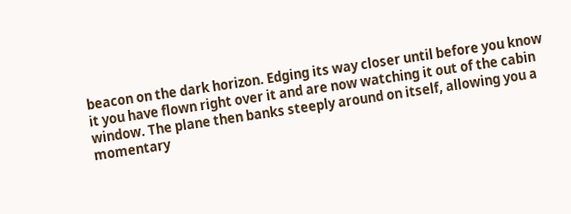beacon on the dark horizon. Edging its way closer until before you know it you have flown right over it and are now watching it out of the cabin window. The plane then banks steeply around on itself, allowing you a momentary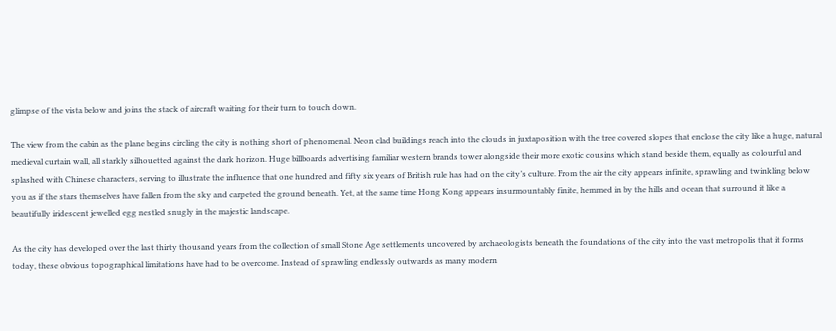glimpse of the vista below and joins the stack of aircraft waiting for their turn to touch down.

The view from the cabin as the plane begins circling the city is nothing short of phenomenal. Neon clad buildings reach into the clouds in juxtaposition with the tree covered slopes that enclose the city like a huge, natural medieval curtain wall, all starkly silhouetted against the dark horizon. Huge billboards advertising familiar western brands tower alongside their more exotic cousins which stand beside them, equally as colourful and splashed with Chinese characters, serving to illustrate the influence that one hundred and fifty six years of British rule has had on the city’s culture. From the air the city appears infinite, sprawling and twinkling below you as if the stars themselves have fallen from the sky and carpeted the ground beneath. Yet, at the same time Hong Kong appears insurmountably finite, hemmed in by the hills and ocean that surround it like a beautifully iridescent jewelled egg nestled snugly in the majestic landscape.

As the city has developed over the last thirty thousand years from the collection of small Stone Age settlements uncovered by archaeologists beneath the foundations of the city into the vast metropolis that it forms today, these obvious topographical limitations have had to be overcome. Instead of sprawling endlessly outwards as many modern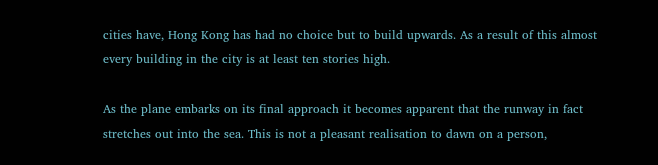cities have, Hong Kong has had no choice but to build upwards. As a result of this almost every building in the city is at least ten stories high.

As the plane embarks on its final approach it becomes apparent that the runway in fact stretches out into the sea. This is not a pleasant realisation to dawn on a person,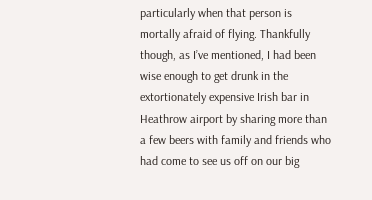particularly when that person is mortally afraid of flying. Thankfully though, as I’ve mentioned, I had been wise enough to get drunk in the extortionately expensive Irish bar in Heathrow airport by sharing more than a few beers with family and friends who had come to see us off on our big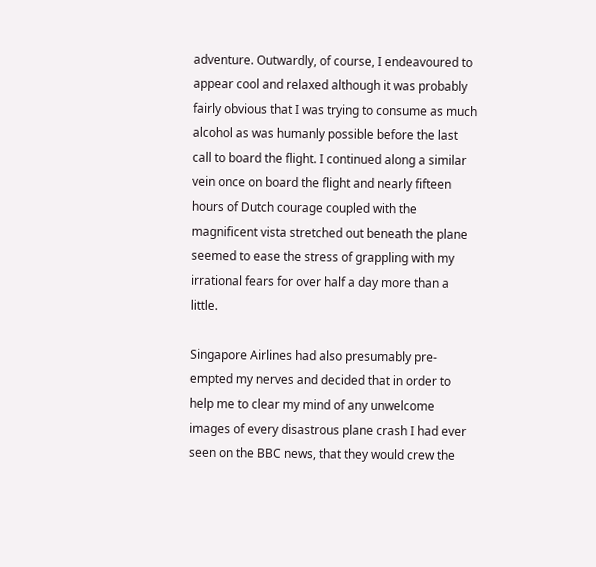adventure. Outwardly, of course, I endeavoured to appear cool and relaxed although it was probably fairly obvious that I was trying to consume as much alcohol as was humanly possible before the last call to board the flight. I continued along a similar vein once on board the flight and nearly fifteen hours of Dutch courage coupled with the magnificent vista stretched out beneath the plane seemed to ease the stress of grappling with my irrational fears for over half a day more than a little.

Singapore Airlines had also presumably pre-empted my nerves and decided that in order to help me to clear my mind of any unwelcome images of every disastrous plane crash I had ever seen on the BBC news, that they would crew the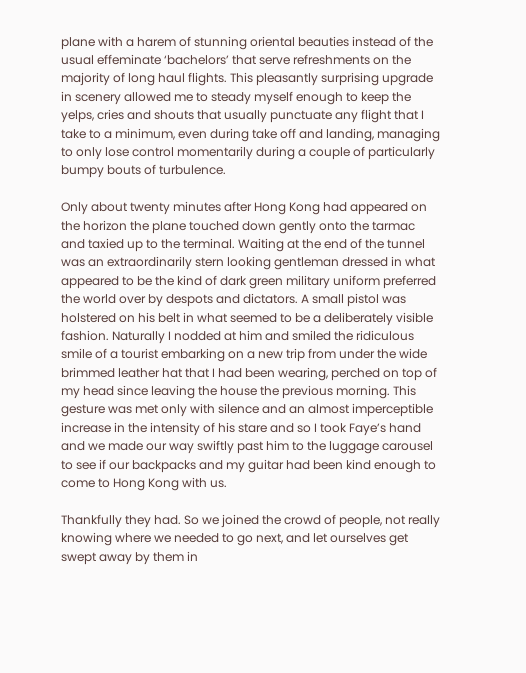plane with a harem of stunning oriental beauties instead of the usual effeminate ‘bachelors’ that serve refreshments on the majority of long haul flights. This pleasantly surprising upgrade in scenery allowed me to steady myself enough to keep the yelps, cries and shouts that usually punctuate any flight that I take to a minimum, even during take off and landing, managing to only lose control momentarily during a couple of particularly bumpy bouts of turbulence.

Only about twenty minutes after Hong Kong had appeared on the horizon the plane touched down gently onto the tarmac and taxied up to the terminal. Waiting at the end of the tunnel was an extraordinarily stern looking gentleman dressed in what appeared to be the kind of dark green military uniform preferred the world over by despots and dictators. A small pistol was holstered on his belt in what seemed to be a deliberately visible fashion. Naturally I nodded at him and smiled the ridiculous smile of a tourist embarking on a new trip from under the wide brimmed leather hat that I had been wearing, perched on top of my head since leaving the house the previous morning. This gesture was met only with silence and an almost imperceptible increase in the intensity of his stare and so I took Faye’s hand and we made our way swiftly past him to the luggage carousel to see if our backpacks and my guitar had been kind enough to come to Hong Kong with us.

Thankfully they had. So we joined the crowd of people, not really knowing where we needed to go next, and let ourselves get swept away by them in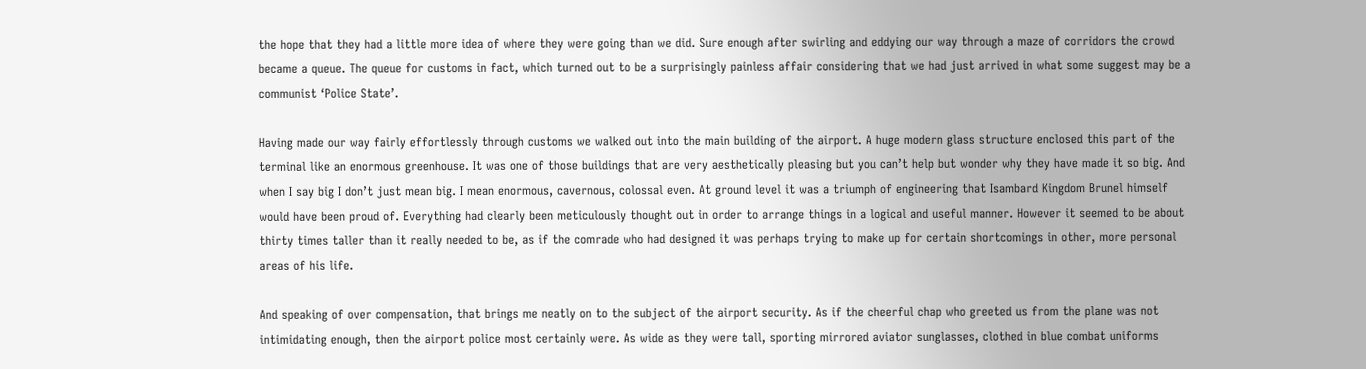the hope that they had a little more idea of where they were going than we did. Sure enough after swirling and eddying our way through a maze of corridors the crowd became a queue. The queue for customs in fact, which turned out to be a surprisingly painless affair considering that we had just arrived in what some suggest may be a communist ‘Police State’.

Having made our way fairly effortlessly through customs we walked out into the main building of the airport. A huge modern glass structure enclosed this part of the terminal like an enormous greenhouse. It was one of those buildings that are very aesthetically pleasing but you can’t help but wonder why they have made it so big. And when I say big I don’t just mean big. I mean enormous, cavernous, colossal even. At ground level it was a triumph of engineering that Isambard Kingdom Brunel himself would have been proud of. Everything had clearly been meticulously thought out in order to arrange things in a logical and useful manner. However it seemed to be about thirty times taller than it really needed to be, as if the comrade who had designed it was perhaps trying to make up for certain shortcomings in other, more personal areas of his life.

And speaking of over compensation, that brings me neatly on to the subject of the airport security. As if the cheerful chap who greeted us from the plane was not intimidating enough, then the airport police most certainly were. As wide as they were tall, sporting mirrored aviator sunglasses, clothed in blue combat uniforms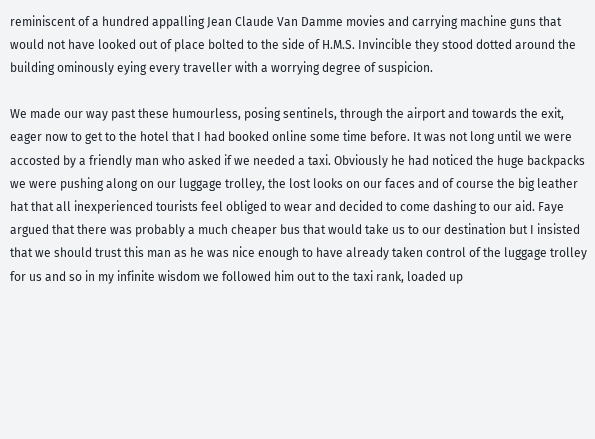reminiscent of a hundred appalling Jean Claude Van Damme movies and carrying machine guns that would not have looked out of place bolted to the side of H.M.S. Invincible they stood dotted around the building ominously eying every traveller with a worrying degree of suspicion.

We made our way past these humourless, posing sentinels, through the airport and towards the exit, eager now to get to the hotel that I had booked online some time before. It was not long until we were accosted by a friendly man who asked if we needed a taxi. Obviously he had noticed the huge backpacks we were pushing along on our luggage trolley, the lost looks on our faces and of course the big leather hat that all inexperienced tourists feel obliged to wear and decided to come dashing to our aid. Faye argued that there was probably a much cheaper bus that would take us to our destination but I insisted that we should trust this man as he was nice enough to have already taken control of the luggage trolley for us and so in my infinite wisdom we followed him out to the taxi rank, loaded up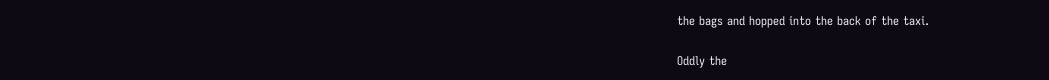the bags and hopped into the back of the taxi.

Oddly the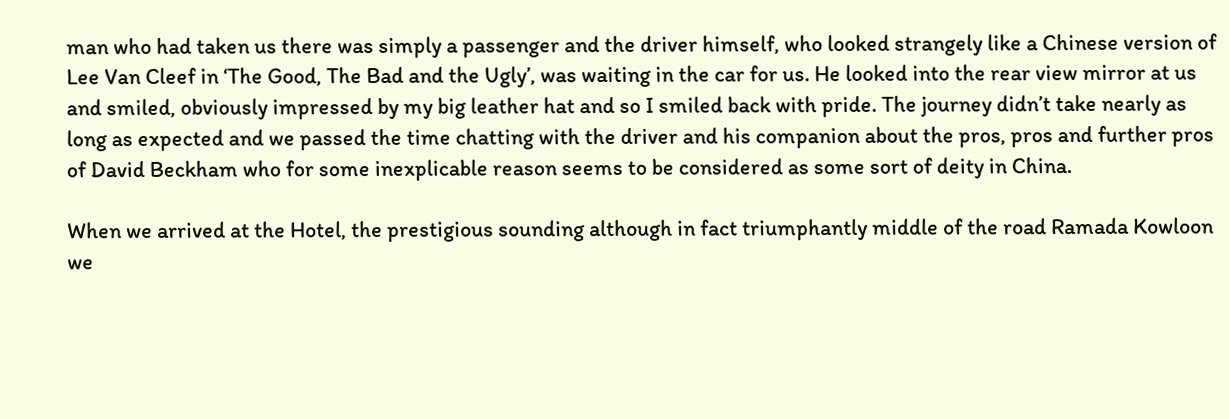man who had taken us there was simply a passenger and the driver himself, who looked strangely like a Chinese version of Lee Van Cleef in ‘The Good, The Bad and the Ugly’, was waiting in the car for us. He looked into the rear view mirror at us and smiled, obviously impressed by my big leather hat and so I smiled back with pride. The journey didn’t take nearly as long as expected and we passed the time chatting with the driver and his companion about the pros, pros and further pros of David Beckham who for some inexplicable reason seems to be considered as some sort of deity in China.

When we arrived at the Hotel, the prestigious sounding although in fact triumphantly middle of the road Ramada Kowloon we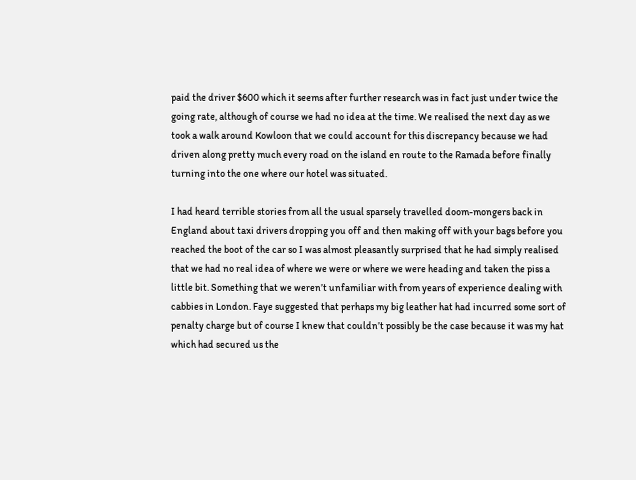paid the driver $600 which it seems after further research was in fact just under twice the going rate, although of course we had no idea at the time. We realised the next day as we took a walk around Kowloon that we could account for this discrepancy because we had driven along pretty much every road on the island en route to the Ramada before finally turning into the one where our hotel was situated.

I had heard terrible stories from all the usual sparsely travelled doom-mongers back in England about taxi drivers dropping you off and then making off with your bags before you reached the boot of the car so I was almost pleasantly surprised that he had simply realised that we had no real idea of where we were or where we were heading and taken the piss a little bit. Something that we weren’t unfamiliar with from years of experience dealing with cabbies in London. Faye suggested that perhaps my big leather hat had incurred some sort of penalty charge but of course I knew that couldn’t possibly be the case because it was my hat which had secured us the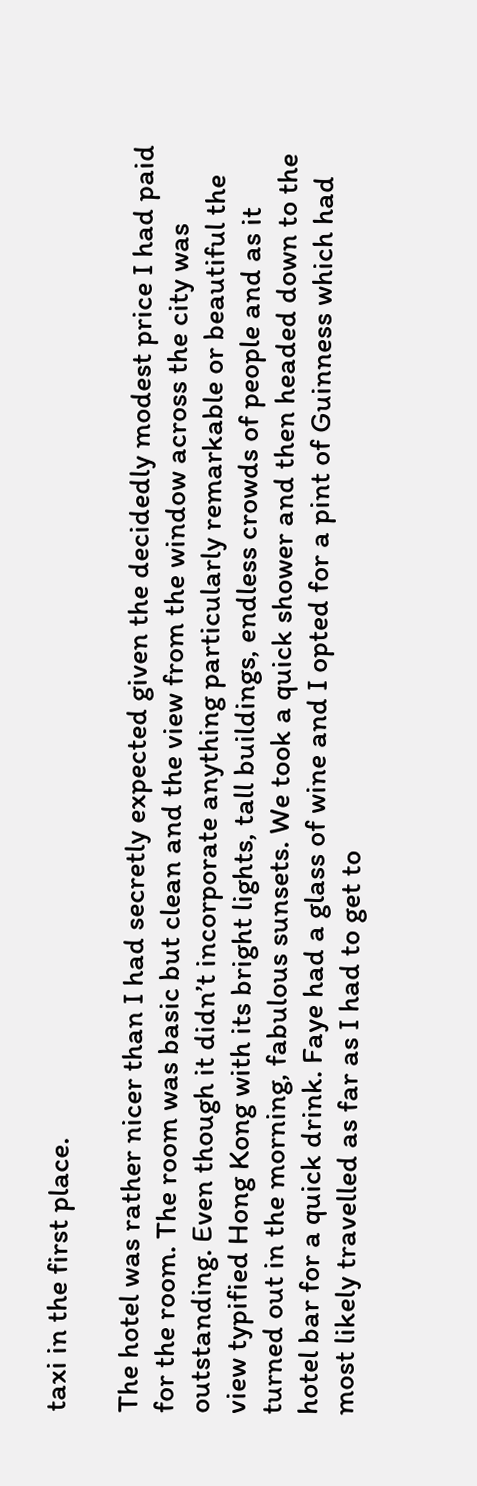taxi in the first place.

The hotel was rather nicer than I had secretly expected given the decidedly modest price I had paid for the room. The room was basic but clean and the view from the window across the city was outstanding. Even though it didn’t incorporate anything particularly remarkable or beautiful the view typified Hong Kong with its bright lights, tall buildings, endless crowds of people and as it turned out in the morning, fabulous sunsets. We took a quick shower and then headed down to the hotel bar for a quick drink. Faye had a glass of wine and I opted for a pint of Guinness which had most likely travelled as far as I had to get to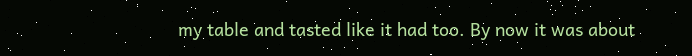my table and tasted like it had too. By now it was about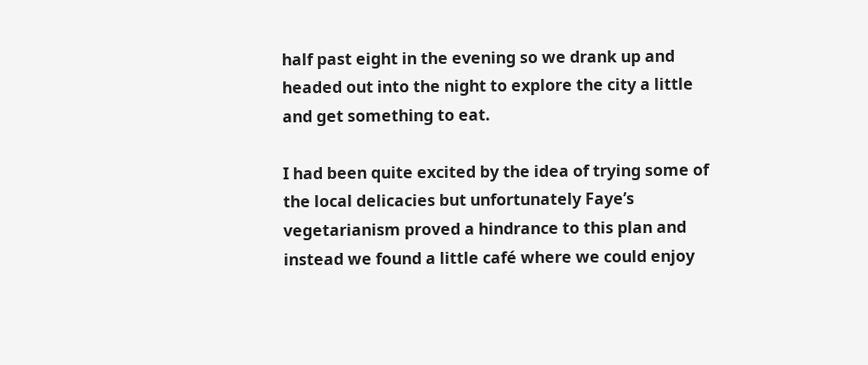half past eight in the evening so we drank up and headed out into the night to explore the city a little and get something to eat.

I had been quite excited by the idea of trying some of the local delicacies but unfortunately Faye’s vegetarianism proved a hindrance to this plan and instead we found a little café where we could enjoy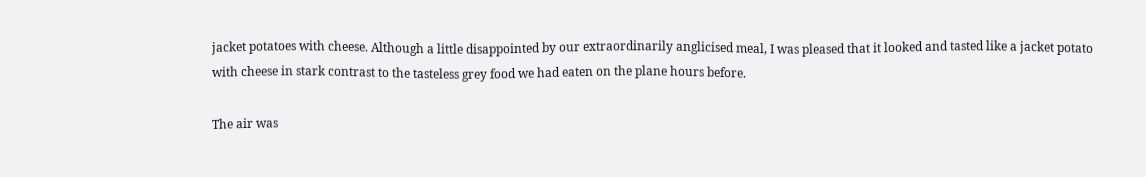jacket potatoes with cheese. Although a little disappointed by our extraordinarily anglicised meal, I was pleased that it looked and tasted like a jacket potato with cheese in stark contrast to the tasteless grey food we had eaten on the plane hours before.

The air was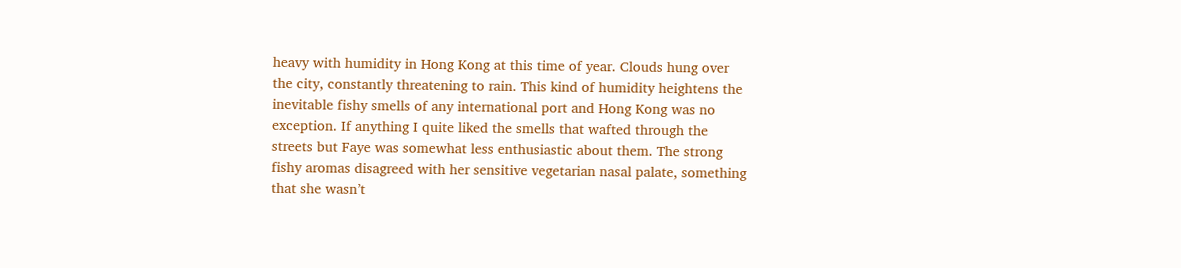heavy with humidity in Hong Kong at this time of year. Clouds hung over the city, constantly threatening to rain. This kind of humidity heightens the inevitable fishy smells of any international port and Hong Kong was no exception. If anything I quite liked the smells that wafted through the streets but Faye was somewhat less enthusiastic about them. The strong fishy aromas disagreed with her sensitive vegetarian nasal palate, something that she wasn’t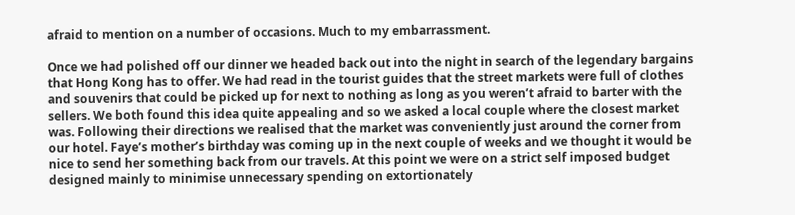afraid to mention on a number of occasions. Much to my embarrassment.

Once we had polished off our dinner we headed back out into the night in search of the legendary bargains that Hong Kong has to offer. We had read in the tourist guides that the street markets were full of clothes and souvenirs that could be picked up for next to nothing as long as you weren’t afraid to barter with the sellers. We both found this idea quite appealing and so we asked a local couple where the closest market was. Following their directions we realised that the market was conveniently just around the corner from our hotel. Faye’s mother’s birthday was coming up in the next couple of weeks and we thought it would be nice to send her something back from our travels. At this point we were on a strict self imposed budget designed mainly to minimise unnecessary spending on extortionately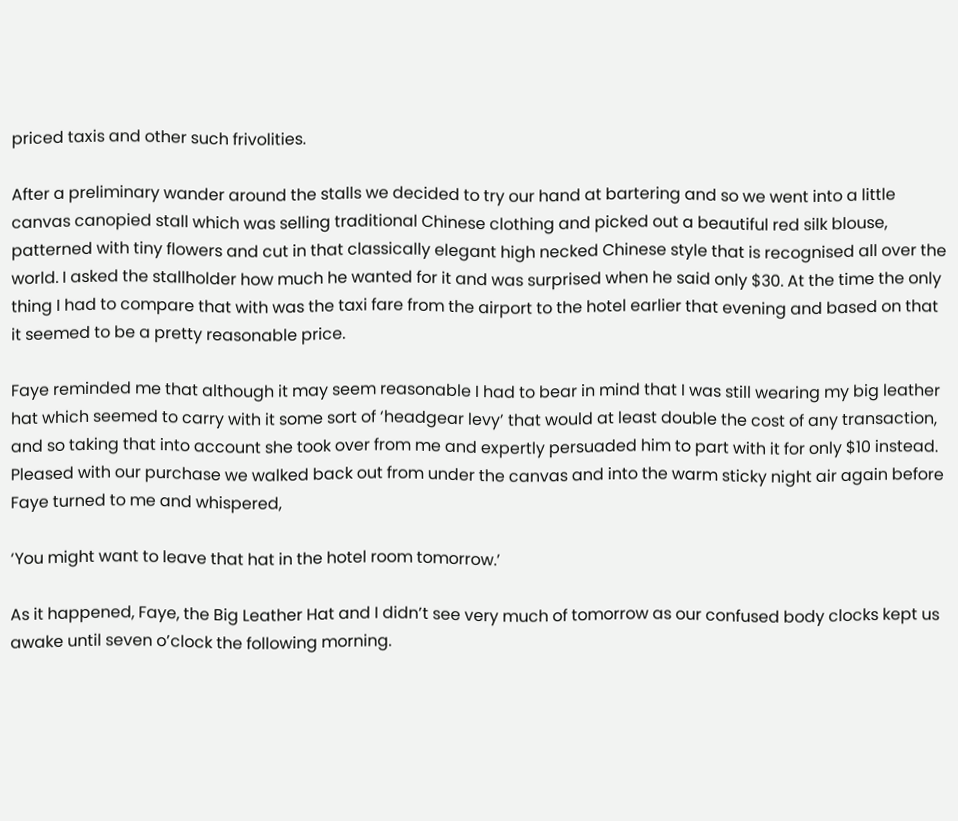priced taxis and other such frivolities.

After a preliminary wander around the stalls we decided to try our hand at bartering and so we went into a little canvas canopied stall which was selling traditional Chinese clothing and picked out a beautiful red silk blouse, patterned with tiny flowers and cut in that classically elegant high necked Chinese style that is recognised all over the world. I asked the stallholder how much he wanted for it and was surprised when he said only $30. At the time the only thing I had to compare that with was the taxi fare from the airport to the hotel earlier that evening and based on that it seemed to be a pretty reasonable price.

Faye reminded me that although it may seem reasonable I had to bear in mind that I was still wearing my big leather hat which seemed to carry with it some sort of ‘headgear levy’ that would at least double the cost of any transaction, and so taking that into account she took over from me and expertly persuaded him to part with it for only $10 instead. Pleased with our purchase we walked back out from under the canvas and into the warm sticky night air again before Faye turned to me and whispered,

‘You might want to leave that hat in the hotel room tomorrow.’

As it happened, Faye, the Big Leather Hat and I didn’t see very much of tomorrow as our confused body clocks kept us awake until seven o’clock the following morning.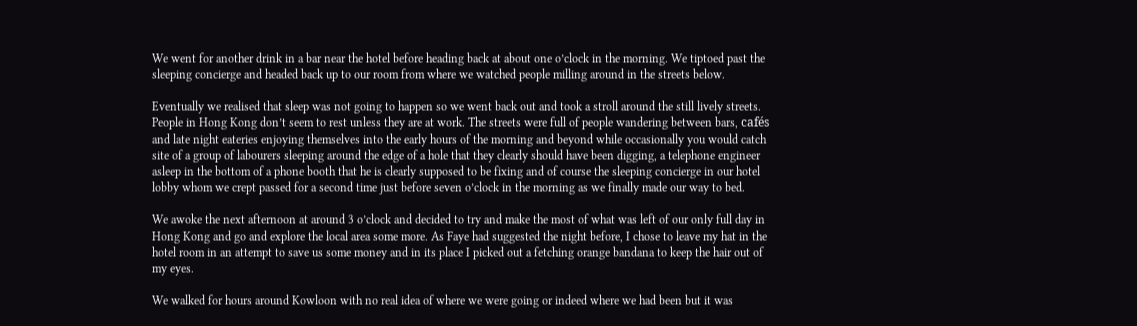We went for another drink in a bar near the hotel before heading back at about one o’clock in the morning. We tiptoed past the sleeping concierge and headed back up to our room from where we watched people milling around in the streets below.

Eventually we realised that sleep was not going to happen so we went back out and took a stroll around the still lively streets. People in Hong Kong don’t seem to rest unless they are at work. The streets were full of people wandering between bars, cafés and late night eateries enjoying themselves into the early hours of the morning and beyond while occasionally you would catch site of a group of labourers sleeping around the edge of a hole that they clearly should have been digging, a telephone engineer asleep in the bottom of a phone booth that he is clearly supposed to be fixing and of course the sleeping concierge in our hotel lobby whom we crept passed for a second time just before seven o’clock in the morning as we finally made our way to bed.

We awoke the next afternoon at around 3 o’clock and decided to try and make the most of what was left of our only full day in Hong Kong and go and explore the local area some more. As Faye had suggested the night before, I chose to leave my hat in the hotel room in an attempt to save us some money and in its place I picked out a fetching orange bandana to keep the hair out of my eyes.

We walked for hours around Kowloon with no real idea of where we were going or indeed where we had been but it was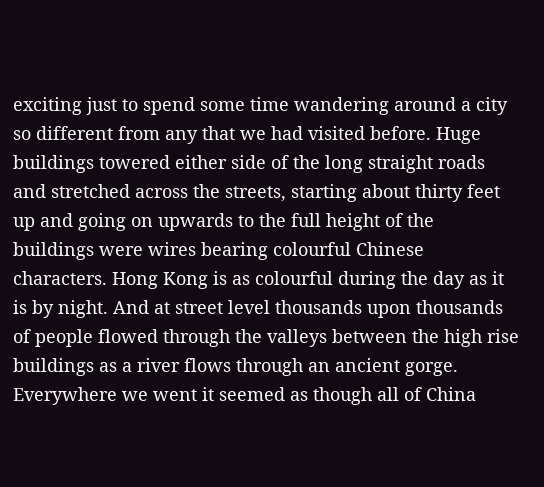exciting just to spend some time wandering around a city so different from any that we had visited before. Huge buildings towered either side of the long straight roads and stretched across the streets, starting about thirty feet up and going on upwards to the full height of the buildings were wires bearing colourful Chinese characters. Hong Kong is as colourful during the day as it is by night. And at street level thousands upon thousands of people flowed through the valleys between the high rise buildings as a river flows through an ancient gorge. Everywhere we went it seemed as though all of China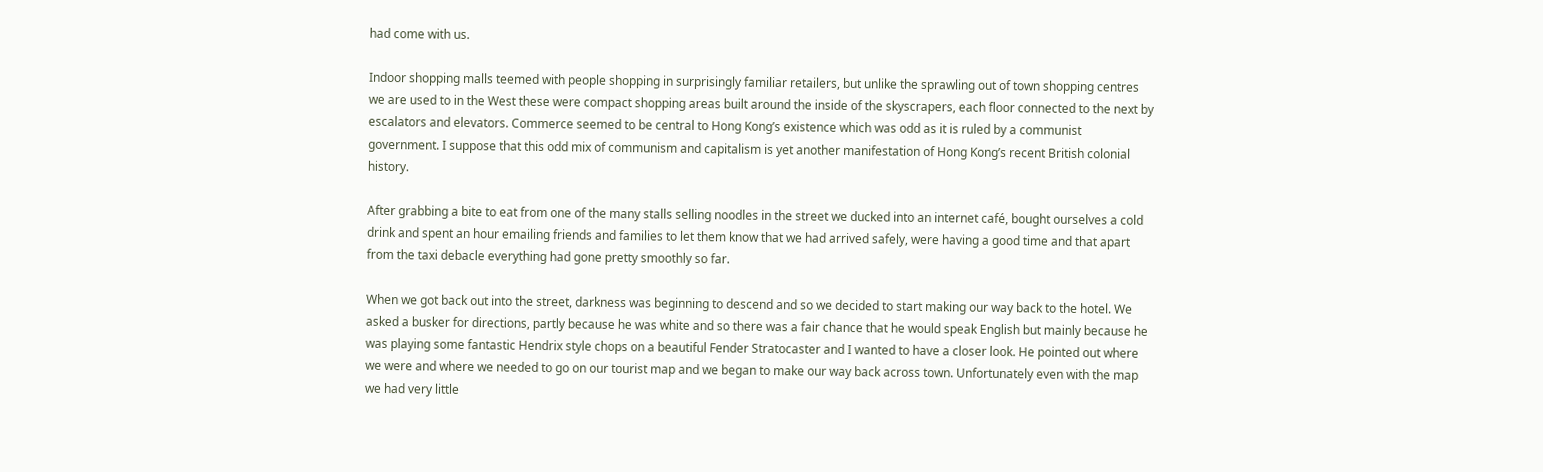had come with us.

Indoor shopping malls teemed with people shopping in surprisingly familiar retailers, but unlike the sprawling out of town shopping centres we are used to in the West these were compact shopping areas built around the inside of the skyscrapers, each floor connected to the next by escalators and elevators. Commerce seemed to be central to Hong Kong’s existence which was odd as it is ruled by a communist government. I suppose that this odd mix of communism and capitalism is yet another manifestation of Hong Kong’s recent British colonial history.

After grabbing a bite to eat from one of the many stalls selling noodles in the street we ducked into an internet café, bought ourselves a cold drink and spent an hour emailing friends and families to let them know that we had arrived safely, were having a good time and that apart from the taxi debacle everything had gone pretty smoothly so far.

When we got back out into the street, darkness was beginning to descend and so we decided to start making our way back to the hotel. We asked a busker for directions, partly because he was white and so there was a fair chance that he would speak English but mainly because he was playing some fantastic Hendrix style chops on a beautiful Fender Stratocaster and I wanted to have a closer look. He pointed out where we were and where we needed to go on our tourist map and we began to make our way back across town. Unfortunately even with the map we had very little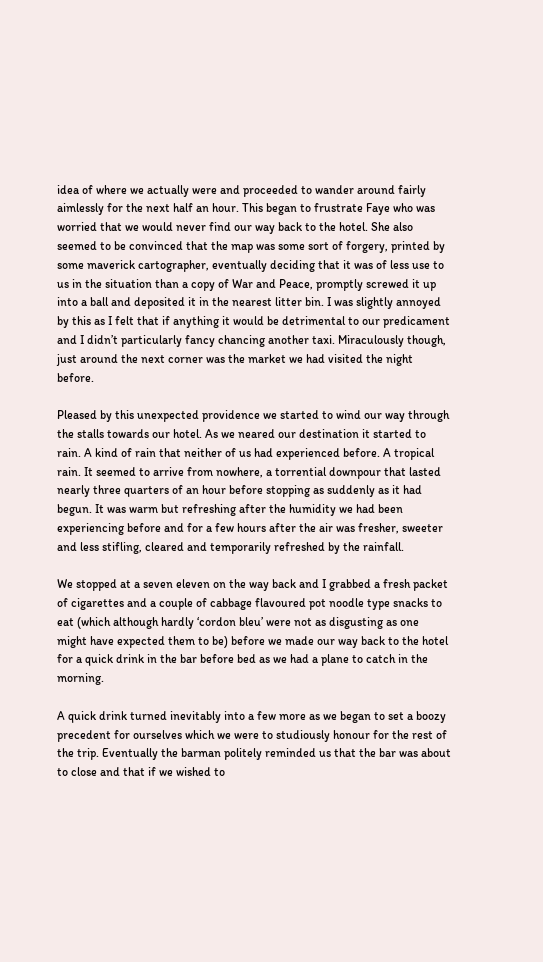idea of where we actually were and proceeded to wander around fairly aimlessly for the next half an hour. This began to frustrate Faye who was worried that we would never find our way back to the hotel. She also seemed to be convinced that the map was some sort of forgery, printed by some maverick cartographer, eventually deciding that it was of less use to us in the situation than a copy of War and Peace, promptly screwed it up into a ball and deposited it in the nearest litter bin. I was slightly annoyed by this as I felt that if anything it would be detrimental to our predicament and I didn’t particularly fancy chancing another taxi. Miraculously though, just around the next corner was the market we had visited the night before.

Pleased by this unexpected providence we started to wind our way through the stalls towards our hotel. As we neared our destination it started to rain. A kind of rain that neither of us had experienced before. A tropical rain. It seemed to arrive from nowhere, a torrential downpour that lasted nearly three quarters of an hour before stopping as suddenly as it had begun. It was warm but refreshing after the humidity we had been experiencing before and for a few hours after the air was fresher, sweeter and less stifling, cleared and temporarily refreshed by the rainfall.

We stopped at a seven eleven on the way back and I grabbed a fresh packet of cigarettes and a couple of cabbage flavoured pot noodle type snacks to eat (which although hardly ‘cordon bleu’ were not as disgusting as one might have expected them to be) before we made our way back to the hotel for a quick drink in the bar before bed as we had a plane to catch in the morning.

A quick drink turned inevitably into a few more as we began to set a boozy precedent for ourselves which we were to studiously honour for the rest of the trip. Eventually the barman politely reminded us that the bar was about to close and that if we wished to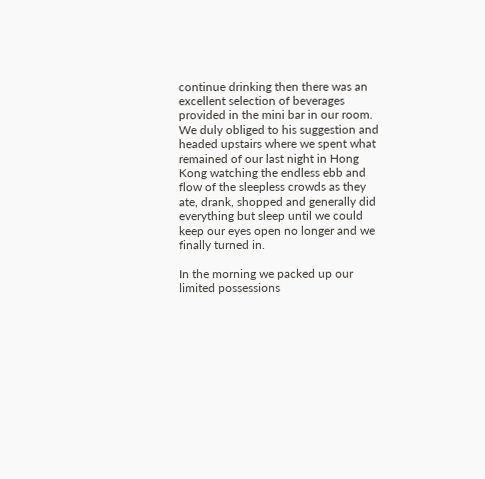continue drinking then there was an excellent selection of beverages provided in the mini bar in our room. We duly obliged to his suggestion and headed upstairs where we spent what remained of our last night in Hong Kong watching the endless ebb and flow of the sleepless crowds as they ate, drank, shopped and generally did everything but sleep until we could keep our eyes open no longer and we finally turned in.

In the morning we packed up our limited possessions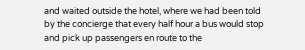and waited outside the hotel, where we had been told by the concierge that every half hour a bus would stop and pick up passengers en route to the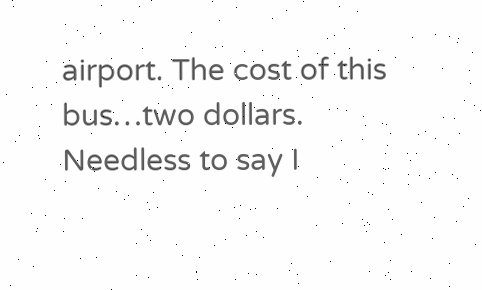airport. The cost of this bus…two dollars. Needless to say I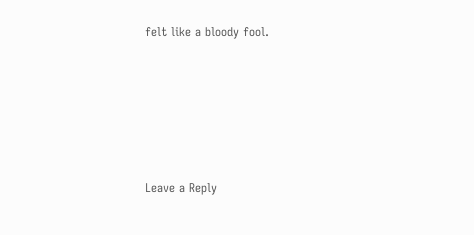felt like a bloody fool.






Leave a Reply